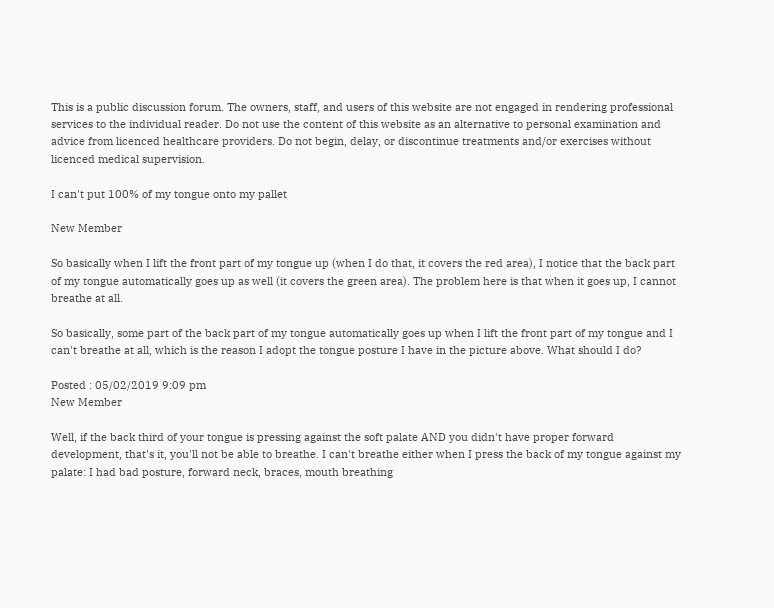This is a public discussion forum. The owners, staff, and users of this website are not engaged in rendering professional services to the individual reader. Do not use the content of this website as an alternative to personal examination and advice from licenced healthcare providers. Do not begin, delay, or discontinue treatments and/or exercises without licenced medical supervision.

I can't put 100% of my tongue onto my pallet

New Member

So basically when I lift the front part of my tongue up (when I do that, it covers the red area), I notice that the back part of my tongue automatically goes up as well (it covers the green area). The problem here is that when it goes up, I cannot breathe at all.

So basically, some part of the back part of my tongue automatically goes up when I lift the front part of my tongue and I can't breathe at all, which is the reason I adopt the tongue posture I have in the picture above. What should I do?

Posted : 05/02/2019 9:09 pm
New Member

Well, if the back third of your tongue is pressing against the soft palate AND you didn't have proper forward development, that's it, you'll not be able to breathe. I can't breathe either when I press the back of my tongue against my palate: I had bad posture, forward neck, braces, mouth breathing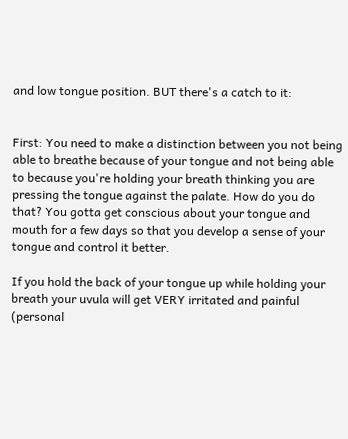and low tongue position. BUT there's a catch to it:


First: You need to make a distinction between you not being able to breathe because of your tongue and not being able to because you're holding your breath thinking you are pressing the tongue against the palate. How do you do that? You gotta get conscious about your tongue and mouth for a few days so that you develop a sense of your tongue and control it better.

If you hold the back of your tongue up while holding your breath your uvula will get VERY irritated and painful (personal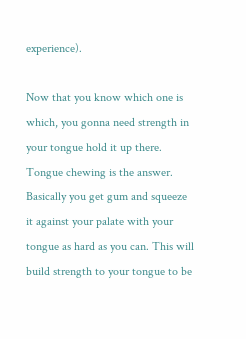experience).

Now that you know which one is which, you gonna need strength in your tongue hold it up there. Tongue chewing is the answer. Basically you get gum and squeeze it against your palate with your tongue as hard as you can. This will build strength to your tongue to be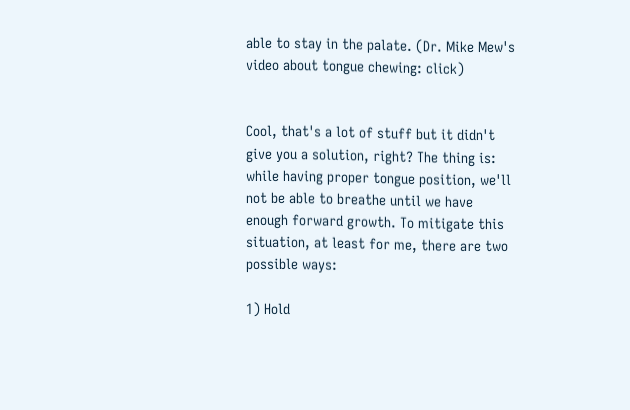able to stay in the palate. (Dr. Mike Mew's video about tongue chewing: click)


Cool, that's a lot of stuff but it didn't give you a solution, right? The thing is: while having proper tongue position, we'll not be able to breathe until we have enough forward growth. To mitigate this situation, at least for me, there are two possible ways:

1) Hold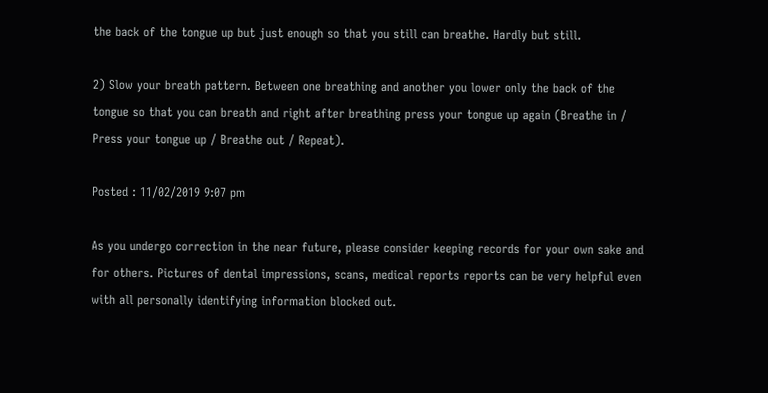the back of the tongue up but just enough so that you still can breathe. Hardly but still.

2) Slow your breath pattern. Between one breathing and another you lower only the back of the tongue so that you can breath and right after breathing press your tongue up again (Breathe in / Press your tongue up / Breathe out / Repeat).

Posted : 11/02/2019 9:07 pm

As you undergo correction in the near future, please consider keeping records for your own sake and for others. Pictures of dental impressions, scans, medical reports reports can be very helpful even with all personally identifying information blocked out.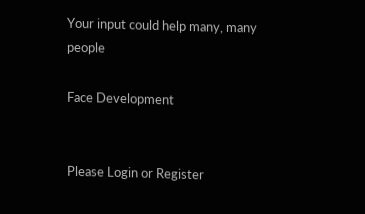Your input could help many, many people

Face Development


Please Login or Register